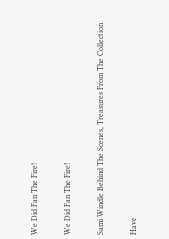We Did Fan The Fire!

We Did Fan The Fire!

Sami Windle Behind The Scenes, Treasures From The Collection

Have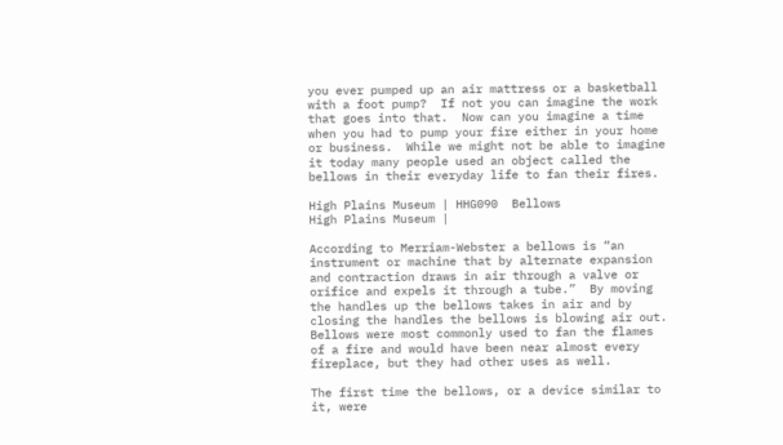you ever pumped up an air mattress or a basketball with a foot pump?  If not you can imagine the work that goes into that.  Now can you imagine a time when you had to pump your fire either in your home or business.  While we might not be able to imagine it today many people used an object called the bellows in their everyday life to fan their fires.

High Plains Museum | HHG090  Bellows
High Plains Museum |

According to Merriam-Webster a bellows is “an instrument or machine that by alternate expansion and contraction draws in air through a valve or orifice and expels it through a tube.”  By moving the handles up the bellows takes in air and by closing the handles the bellows is blowing air out.  Bellows were most commonly used to fan the flames of a fire and would have been near almost every fireplace, but they had other uses as well.

The first time the bellows, or a device similar to it, were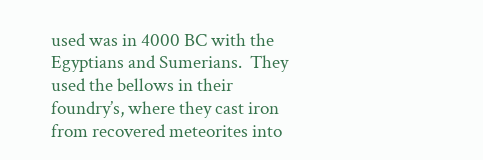used was in 4000 BC with the Egyptians and Sumerians.  They used the bellows in their foundry’s, where they cast iron from recovered meteorites into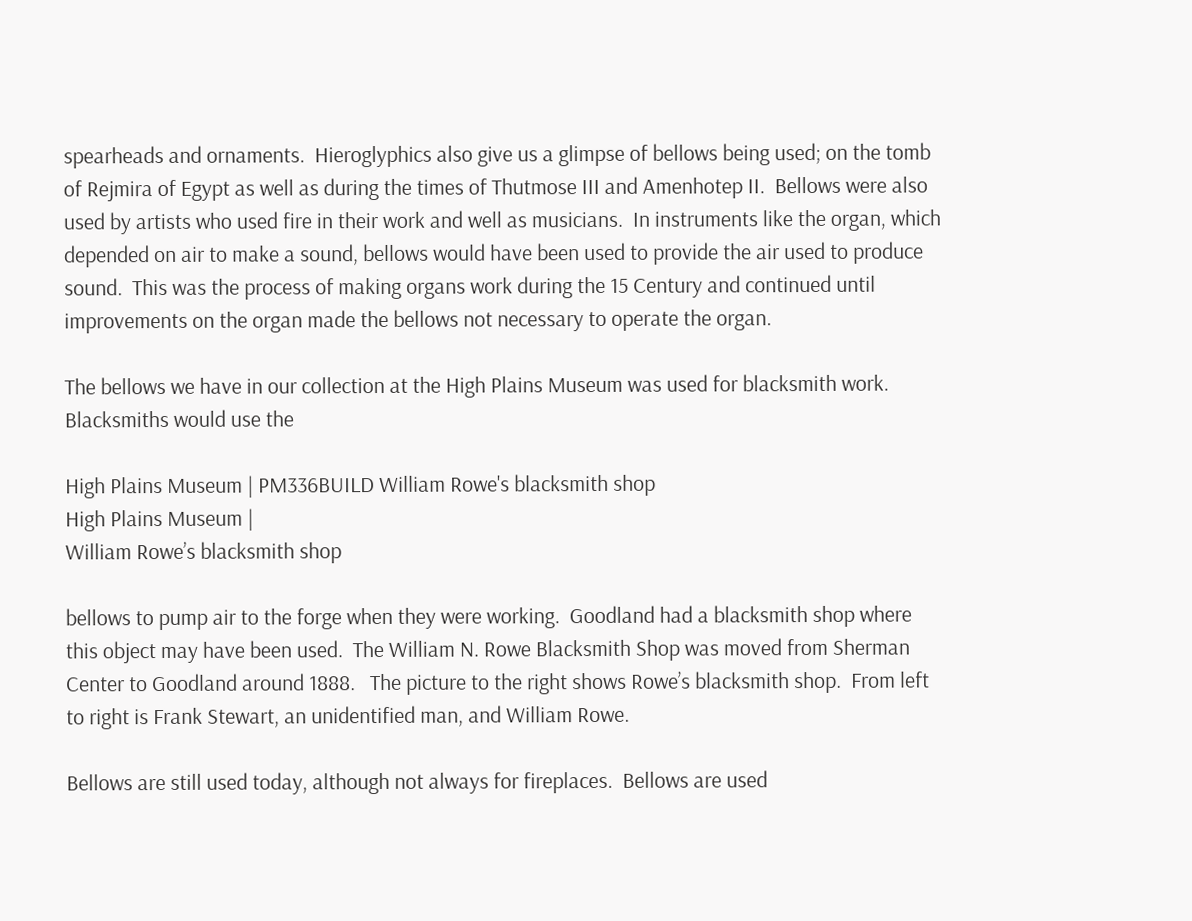spearheads and ornaments.  Hieroglyphics also give us a glimpse of bellows being used; on the tomb of Rejmira of Egypt as well as during the times of Thutmose III and Amenhotep II.  Bellows were also used by artists who used fire in their work and well as musicians.  In instruments like the organ, which depended on air to make a sound, bellows would have been used to provide the air used to produce sound.  This was the process of making organs work during the 15 Century and continued until improvements on the organ made the bellows not necessary to operate the organ.

The bellows we have in our collection at the High Plains Museum was used for blacksmith work.  Blacksmiths would use the

High Plains Museum | PM336BUILD William Rowe's blacksmith shop
High Plains Museum |
William Rowe’s blacksmith shop

bellows to pump air to the forge when they were working.  Goodland had a blacksmith shop where this object may have been used.  The William N. Rowe Blacksmith Shop was moved from Sherman Center to Goodland around 1888.   The picture to the right shows Rowe’s blacksmith shop.  From left to right is Frank Stewart, an unidentified man, and William Rowe.

Bellows are still used today, although not always for fireplaces.  Bellows are used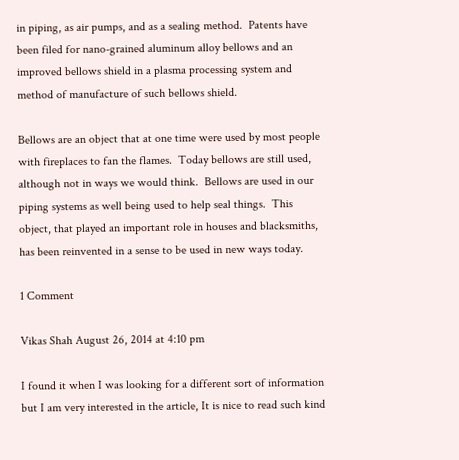in piping, as air pumps, and as a sealing method.  Patents have been filed for nano-grained aluminum alloy bellows and an improved bellows shield in a plasma processing system and method of manufacture of such bellows shield.

Bellows are an object that at one time were used by most people with fireplaces to fan the flames.  Today bellows are still used, although not in ways we would think.  Bellows are used in our piping systems as well being used to help seal things.  This object, that played an important role in houses and blacksmiths, has been reinvented in a sense to be used in new ways today.

1 Comment

Vikas Shah August 26, 2014 at 4:10 pm

I found it when I was looking for a different sort of information but I am very interested in the article, It is nice to read such kind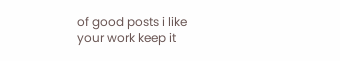of good posts i like your work keep it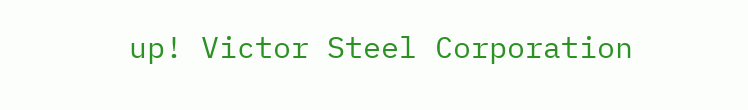up! Victor Steel Corporation